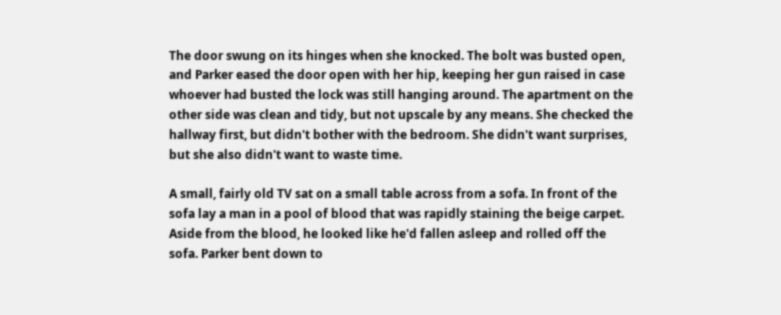The door swung on its hinges when she knocked. The bolt was busted open, and Parker eased the door open with her hip, keeping her gun raised in case whoever had busted the lock was still hanging around. The apartment on the other side was clean and tidy, but not upscale by any means. She checked the hallway first, but didn't bother with the bedroom. She didn't want surprises, but she also didn't want to waste time.

A small, fairly old TV sat on a small table across from a sofa. In front of the sofa lay a man in a pool of blood that was rapidly staining the beige carpet. Aside from the blood, he looked like he'd fallen asleep and rolled off the sofa. Parker bent down to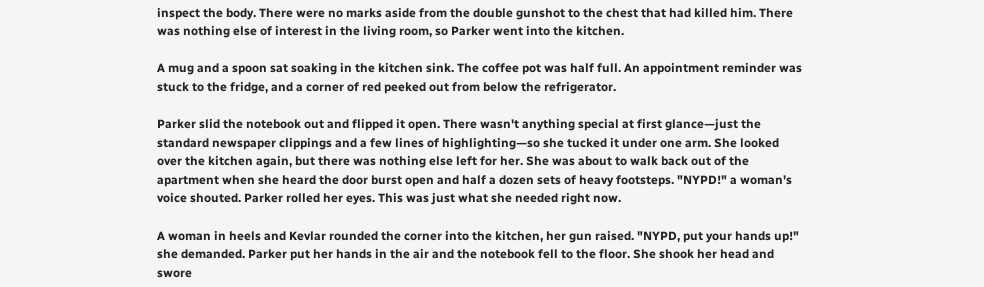inspect the body. There were no marks aside from the double gunshot to the chest that had killed him. There was nothing else of interest in the living room, so Parker went into the kitchen.

A mug and a spoon sat soaking in the kitchen sink. The coffee pot was half full. An appointment reminder was stuck to the fridge, and a corner of red peeked out from below the refrigerator.

Parker slid the notebook out and flipped it open. There wasn't anything special at first glance—just the standard newspaper clippings and a few lines of highlighting—so she tucked it under one arm. She looked over the kitchen again, but there was nothing else left for her. She was about to walk back out of the apartment when she heard the door burst open and half a dozen sets of heavy footsteps. "NYPD!" a woman's voice shouted. Parker rolled her eyes. This was just what she needed right now.

A woman in heels and Kevlar rounded the corner into the kitchen, her gun raised. "NYPD, put your hands up!" she demanded. Parker put her hands in the air and the notebook fell to the floor. She shook her head and swore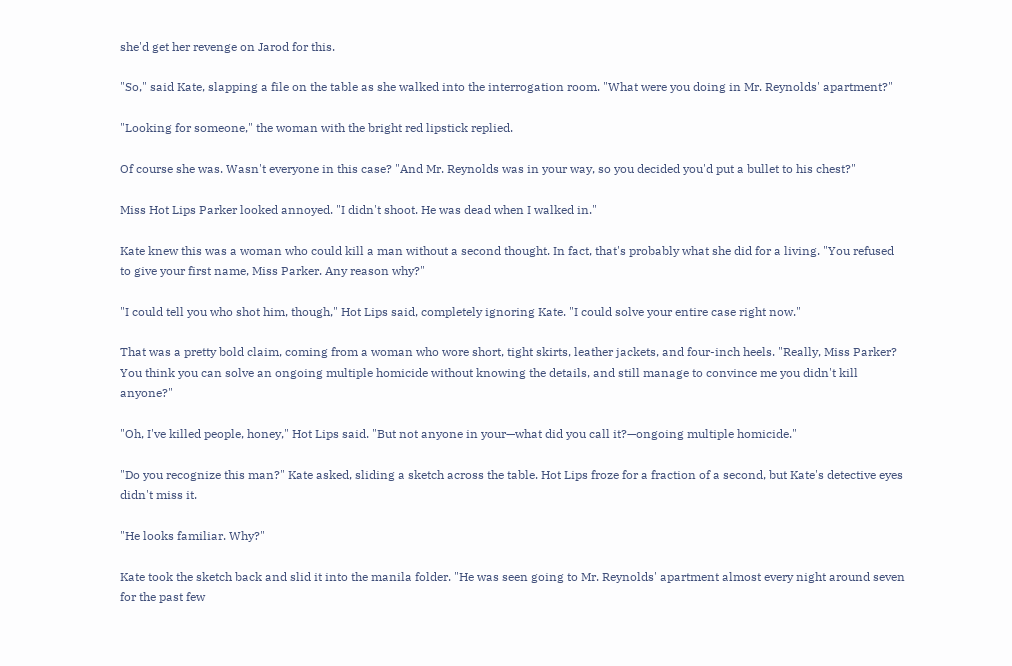she'd get her revenge on Jarod for this.

"So," said Kate, slapping a file on the table as she walked into the interrogation room. "What were you doing in Mr. Reynolds' apartment?"

"Looking for someone," the woman with the bright red lipstick replied.

Of course she was. Wasn't everyone in this case? "And Mr. Reynolds was in your way, so you decided you'd put a bullet to his chest?"

Miss Hot Lips Parker looked annoyed. "I didn't shoot. He was dead when I walked in."

Kate knew this was a woman who could kill a man without a second thought. In fact, that's probably what she did for a living. "You refused to give your first name, Miss Parker. Any reason why?"

"I could tell you who shot him, though," Hot Lips said, completely ignoring Kate. "I could solve your entire case right now."

That was a pretty bold claim, coming from a woman who wore short, tight skirts, leather jackets, and four-inch heels. "Really, Miss Parker? You think you can solve an ongoing multiple homicide without knowing the details, and still manage to convince me you didn't kill anyone?"

"Oh, I've killed people, honey," Hot Lips said. "But not anyone in your—what did you call it?—ongoing multiple homicide."

"Do you recognize this man?" Kate asked, sliding a sketch across the table. Hot Lips froze for a fraction of a second, but Kate's detective eyes didn't miss it.

"He looks familiar. Why?"

Kate took the sketch back and slid it into the manila folder. "He was seen going to Mr. Reynolds' apartment almost every night around seven for the past few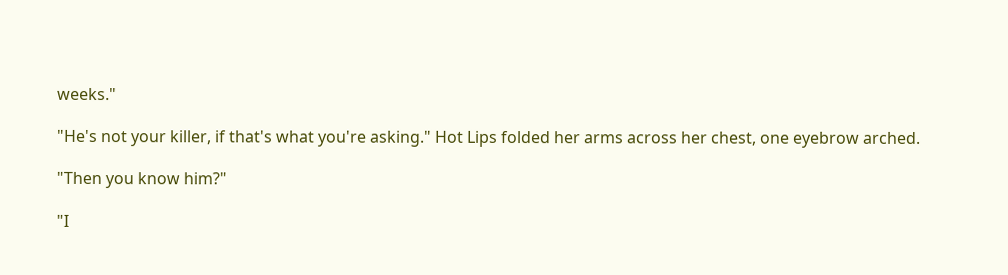weeks."

"He's not your killer, if that's what you're asking." Hot Lips folded her arms across her chest, one eyebrow arched.

"Then you know him?"

"I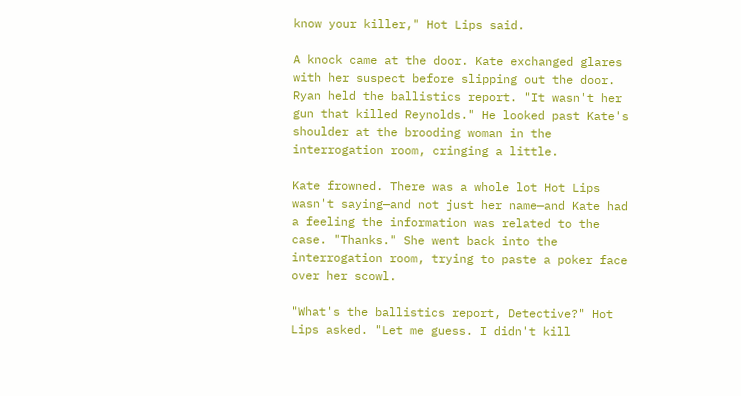know your killer," Hot Lips said.

A knock came at the door. Kate exchanged glares with her suspect before slipping out the door. Ryan held the ballistics report. "It wasn't her gun that killed Reynolds." He looked past Kate's shoulder at the brooding woman in the interrogation room, cringing a little.

Kate frowned. There was a whole lot Hot Lips wasn't saying—and not just her name—and Kate had a feeling the information was related to the case. "Thanks." She went back into the interrogation room, trying to paste a poker face over her scowl.

"What's the ballistics report, Detective?" Hot Lips asked. "Let me guess. I didn't kill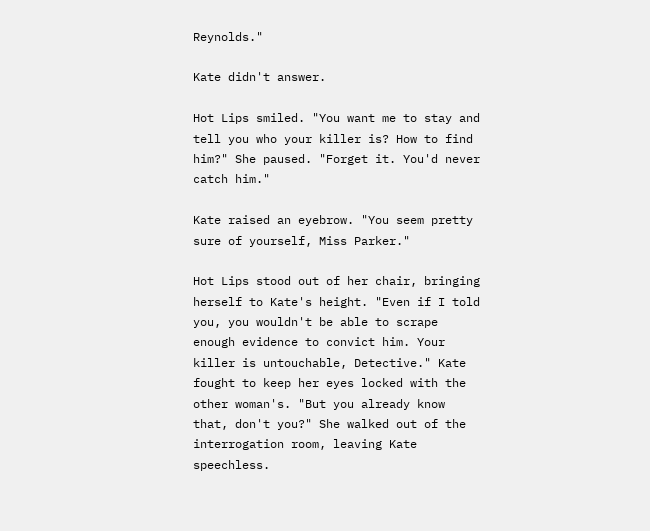Reynolds."

Kate didn't answer.

Hot Lips smiled. "You want me to stay and tell you who your killer is? How to find him?" She paused. "Forget it. You'd never catch him."

Kate raised an eyebrow. "You seem pretty sure of yourself, Miss Parker."

Hot Lips stood out of her chair, bringing herself to Kate's height. "Even if I told you, you wouldn't be able to scrape enough evidence to convict him. Your killer is untouchable, Detective." Kate fought to keep her eyes locked with the other woman's. "But you already know that, don't you?" She walked out of the interrogation room, leaving Kate speechless.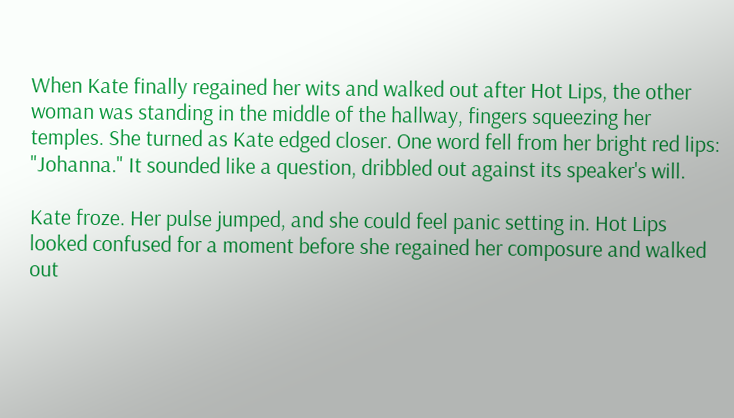When Kate finally regained her wits and walked out after Hot Lips, the other woman was standing in the middle of the hallway, fingers squeezing her temples. She turned as Kate edged closer. One word fell from her bright red lips: "Johanna." It sounded like a question, dribbled out against its speaker's will.

Kate froze. Her pulse jumped, and she could feel panic setting in. Hot Lips looked confused for a moment before she regained her composure and walked out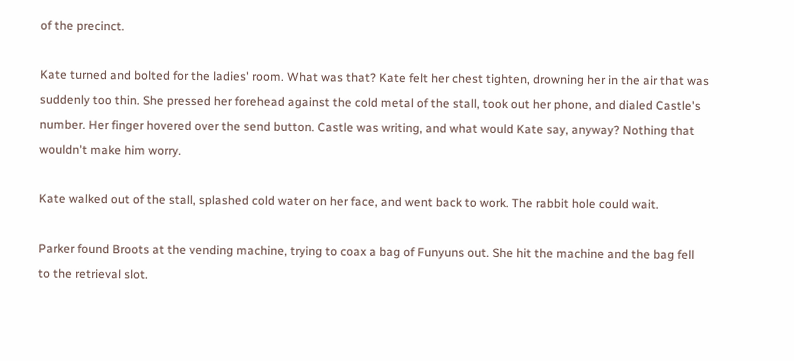of the precinct.

Kate turned and bolted for the ladies' room. What was that? Kate felt her chest tighten, drowning her in the air that was suddenly too thin. She pressed her forehead against the cold metal of the stall, took out her phone, and dialed Castle's number. Her finger hovered over the send button. Castle was writing, and what would Kate say, anyway? Nothing that wouldn't make him worry.

Kate walked out of the stall, splashed cold water on her face, and went back to work. The rabbit hole could wait.

Parker found Broots at the vending machine, trying to coax a bag of Funyuns out. She hit the machine and the bag fell to the retrieval slot.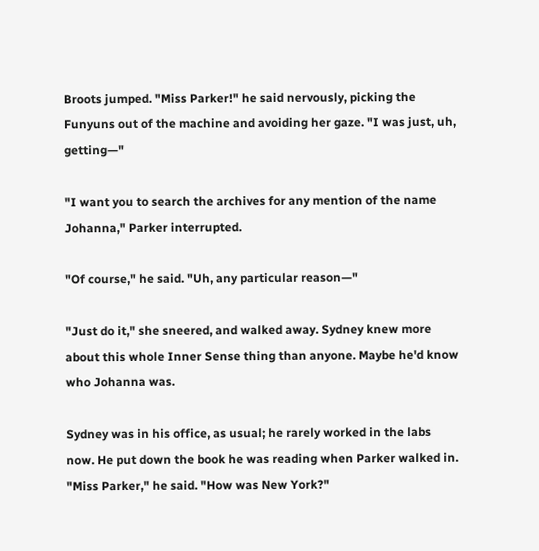Broots jumped. "Miss Parker!" he said nervously, picking the Funyuns out of the machine and avoiding her gaze. "I was just, uh, getting—"

"I want you to search the archives for any mention of the name Johanna," Parker interrupted.

"Of course," he said. "Uh, any particular reason—"

"Just do it," she sneered, and walked away. Sydney knew more about this whole Inner Sense thing than anyone. Maybe he'd know who Johanna was.

Sydney was in his office, as usual; he rarely worked in the labs now. He put down the book he was reading when Parker walked in. "Miss Parker," he said. "How was New York?"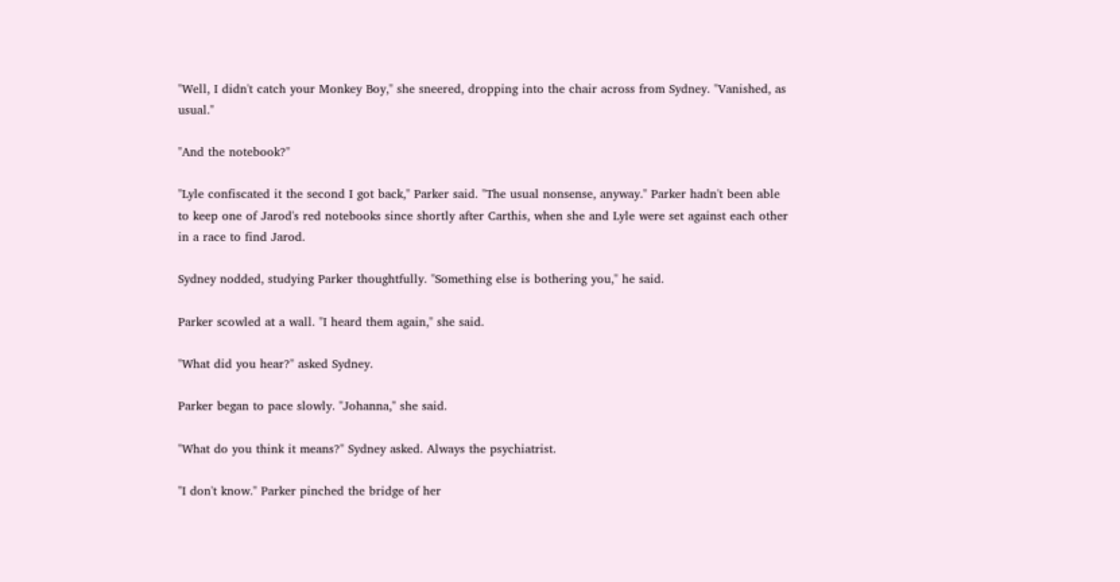"Well, I didn't catch your Monkey Boy," she sneered, dropping into the chair across from Sydney. "Vanished, as usual."

"And the notebook?"

"Lyle confiscated it the second I got back," Parker said. "The usual nonsense, anyway." Parker hadn't been able to keep one of Jarod's red notebooks since shortly after Carthis, when she and Lyle were set against each other in a race to find Jarod.

Sydney nodded, studying Parker thoughtfully. "Something else is bothering you," he said.

Parker scowled at a wall. "I heard them again," she said.

"What did you hear?" asked Sydney.

Parker began to pace slowly. "Johanna," she said.

"What do you think it means?" Sydney asked. Always the psychiatrist.

"I don't know." Parker pinched the bridge of her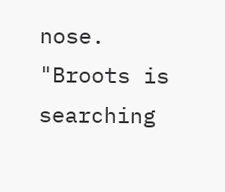nose. "Broots is searching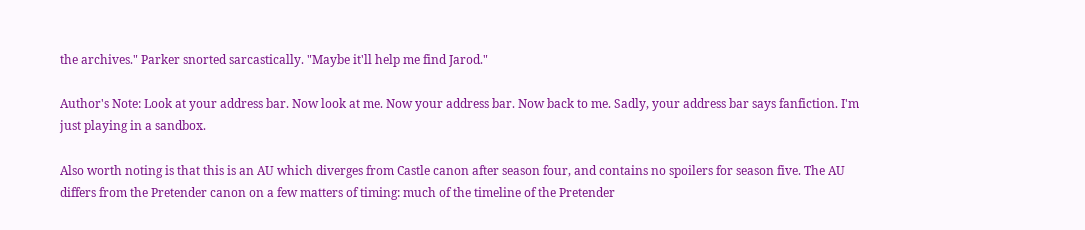the archives." Parker snorted sarcastically. "Maybe it'll help me find Jarod."

Author's Note: Look at your address bar. Now look at me. Now your address bar. Now back to me. Sadly, your address bar says fanfiction. I'm just playing in a sandbox.

Also worth noting is that this is an AU which diverges from Castle canon after season four, and contains no spoilers for season five. The AU differs from the Pretender canon on a few matters of timing: much of the timeline of the Pretender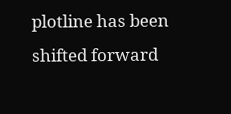plotline has been shifted forward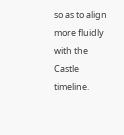so as to align more fluidly with the Castle timeline.